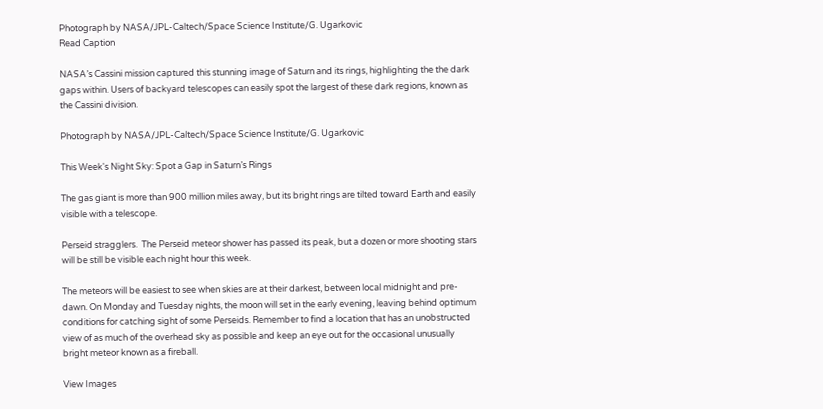Photograph by NASA/JPL-Caltech/Space Science Institute/G. Ugarkovic
Read Caption

NASA’s Cassini mission captured this stunning image of Saturn and its rings, highlighting the the dark gaps within. Users of backyard telescopes can easily spot the largest of these dark regions, known as the Cassini division.

Photograph by NASA/JPL-Caltech/Space Science Institute/G. Ugarkovic

This Week's Night Sky: Spot a Gap in Saturn’s Rings

The gas giant is more than 900 million miles away, but its bright rings are tilted toward Earth and easily visible with a telescope.

Perseid stragglers.  The Perseid meteor shower has passed its peak, but a dozen or more shooting stars will be still be visible each night hour this week.

The meteors will be easiest to see when skies are at their darkest, between local midnight and pre-dawn. On Monday and Tuesday nights, the moon will set in the early evening, leaving behind optimum conditions for catching sight of some Perseids. Remember to find a location that has an unobstructed view of as much of the overhead sky as possible and keep an eye out for the occasional unusually bright meteor known as a fireball.

View Images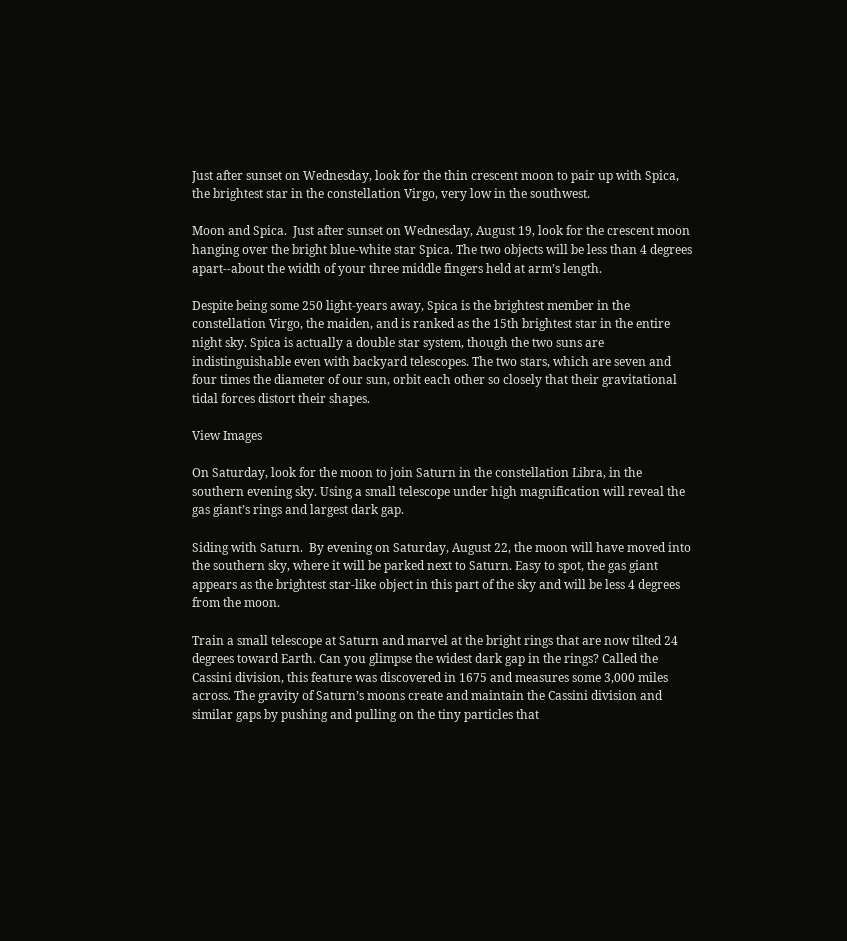Just after sunset on Wednesday, look for the thin crescent moon to pair up with Spica, the brightest star in the constellation Virgo, very low in the southwest.

Moon and Spica.  Just after sunset on Wednesday, August 19, look for the crescent moon hanging over the bright blue-white star Spica. The two objects will be less than 4 degrees apart--about the width of your three middle fingers held at arm’s length.

Despite being some 250 light-years away, Spica is the brightest member in the constellation Virgo, the maiden, and is ranked as the 15th brightest star in the entire night sky. Spica is actually a double star system, though the two suns are indistinguishable even with backyard telescopes. The two stars, which are seven and four times the diameter of our sun, orbit each other so closely that their gravitational tidal forces distort their shapes.

View Images

On Saturday, look for the moon to join Saturn in the constellation Libra, in the southern evening sky. Using a small telescope under high magnification will reveal the gas giant’s rings and largest dark gap.

Siding with Saturn.  By evening on Saturday, August 22, the moon will have moved into the southern sky, where it will be parked next to Saturn. Easy to spot, the gas giant appears as the brightest star-like object in this part of the sky and will be less 4 degrees from the moon.

Train a small telescope at Saturn and marvel at the bright rings that are now tilted 24 degrees toward Earth. Can you glimpse the widest dark gap in the rings? Called the Cassini division, this feature was discovered in 1675 and measures some 3,000 miles across. The gravity of Saturn’s moons create and maintain the Cassini division and similar gaps by pushing and pulling on the tiny particles that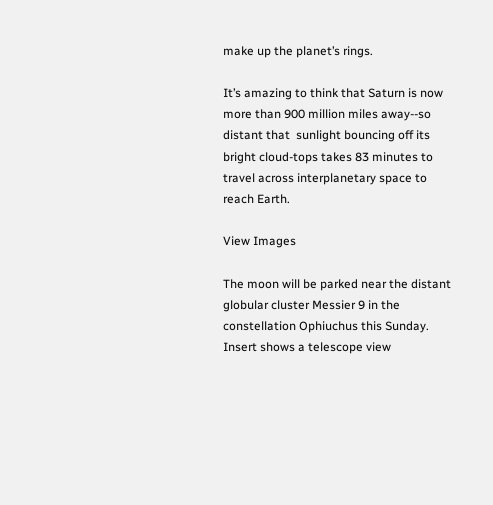make up the planet’s rings.

It’s amazing to think that Saturn is now more than 900 million miles away--so distant that  sunlight bouncing off its bright cloud-tops takes 83 minutes to travel across interplanetary space to reach Earth.

View Images

The moon will be parked near the distant globular cluster Messier 9 in the constellation Ophiuchus this Sunday. Insert shows a telescope view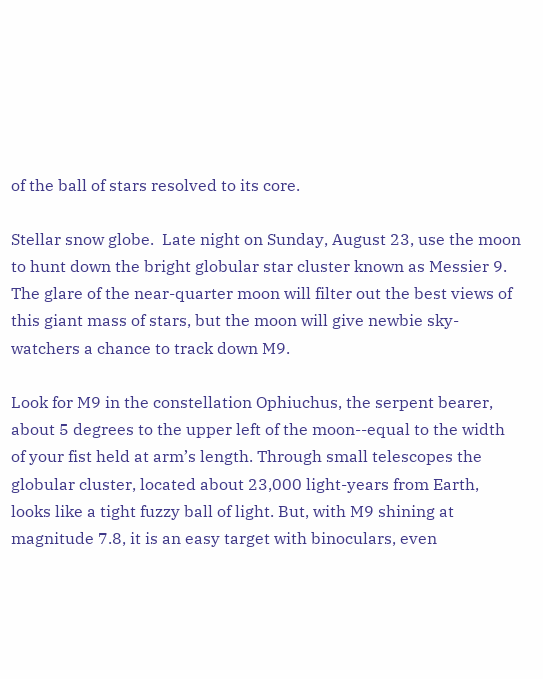of the ball of stars resolved to its core.

Stellar snow globe.  Late night on Sunday, August 23, use the moon to hunt down the bright globular star cluster known as Messier 9. The glare of the near-quarter moon will filter out the best views of this giant mass of stars, but the moon will give newbie sky-watchers a chance to track down M9.

Look for M9 in the constellation Ophiuchus, the serpent bearer, about 5 degrees to the upper left of the moon--equal to the width of your fist held at arm’s length. Through small telescopes the globular cluster, located about 23,000 light-years from Earth, looks like a tight fuzzy ball of light. But, with M9 shining at magnitude 7.8, it is an easy target with binoculars, even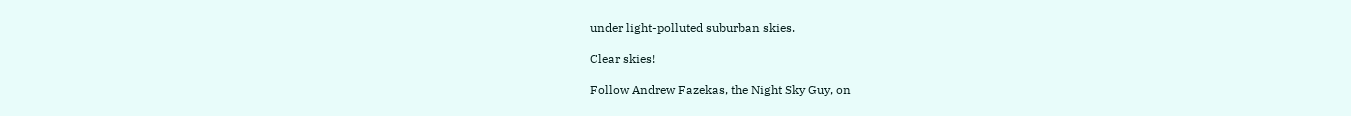under light-polluted suburban skies.

Clear skies!

Follow Andrew Fazekas, the Night Sky Guy, on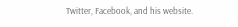Twitter, Facebook, and his website.